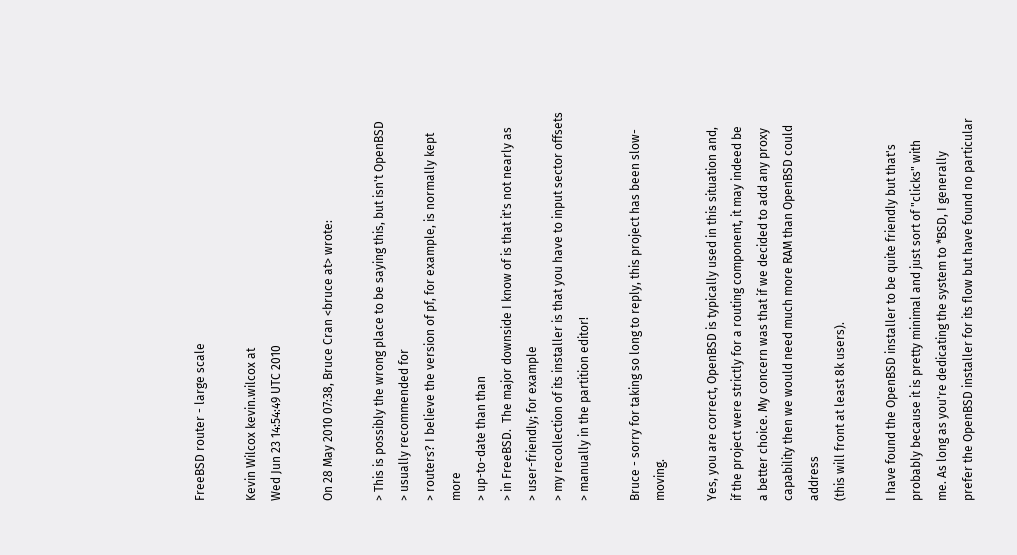FreeBSD router - large scale

Kevin Wilcox kevin.wilcox at
Wed Jun 23 14:54:49 UTC 2010

On 28 May 2010 07:38, Bruce Cran <bruce at> wrote:

> This is possibly the wrong place to be saying this, but isn't OpenBSD
> usually recommended for
> routers? I believe the version of pf, for example, is normally kept more
> up-to-date than than
> in FreeBSD.  The major downside I know of is that it's not nearly as
> user-friendly; for example
> my recollection of its installer is that you have to input sector offsets
> manually in the partition editor!

Bruce - sorry for taking so long to reply, this project has been slow-moving.

Yes, you are correct, OpenBSD is typically used in this situation and,
if the project were strictly for a routing component, it may indeed be
a better choice. My concern was that if we decided to add any proxy
capability then we would need much more RAM than OpenBSD could address
(this will front at least 8k users).

I have found the OpenBSD installer to be quite friendly but that's
probably because it is pretty minimal and just sort of "clicks" with
me. As long as you're dedicating the system to *BSD, I generally
prefer the OpenBSD installer for its flow but have found no particular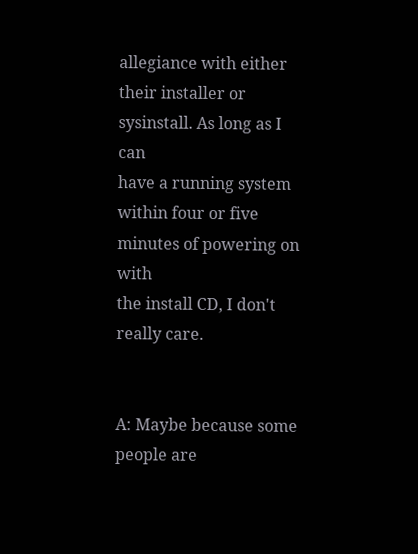allegiance with either their installer or sysinstall. As long as I can
have a running system within four or five minutes of powering on with
the install CD, I don't really care.


A: Maybe because some people are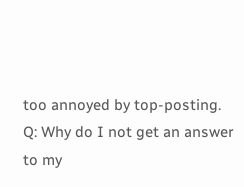too annoyed by top-posting.
Q: Why do I not get an answer to my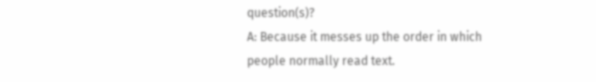question(s)?
A: Because it messes up the order in which people normally read text.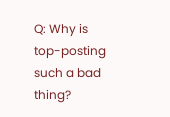Q: Why is top-posting such a bad thing?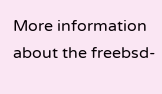More information about the freebsd-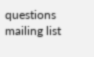questions mailing list